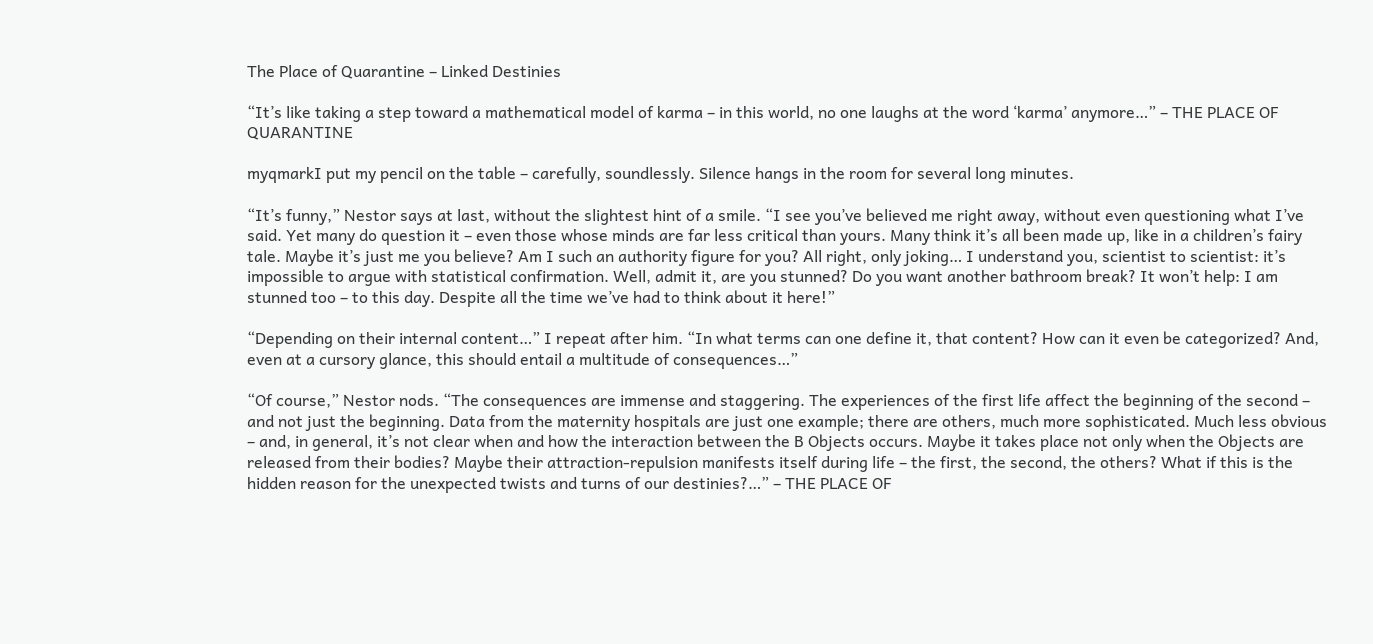The Place of Quarantine – Linked Destinies

“It’s like taking a step toward a mathematical model of karma – in this world, no one laughs at the word ‘karma’ anymore…” – THE PLACE OF QUARANTINE

myqmarkI put my pencil on the table – carefully, soundlessly. Silence hangs in the room for several long minutes.

“It’s funny,” Nestor says at last, without the slightest hint of a smile. “I see you’ve believed me right away, without even questioning what I’ve said. Yet many do question it – even those whose minds are far less critical than yours. Many think it’s all been made up, like in a children’s fairy tale. Maybe it’s just me you believe? Am I such an authority figure for you? All right, only joking… I understand you, scientist to scientist: it’s impossible to argue with statistical confirmation. Well, admit it, are you stunned? Do you want another bathroom break? It won’t help: I am stunned too – to this day. Despite all the time we’ve had to think about it here!”

“Depending on their internal content…” I repeat after him. “In what terms can one define it, that content? How can it even be categorized? And, even at a cursory glance, this should entail a multitude of consequences…”

“Of course,” Nestor nods. “The consequences are immense and staggering. The experiences of the first life affect the beginning of the second – and not just the beginning. Data from the maternity hospitals are just one example; there are others, much more sophisticated. Much less obvious – and, in general, it’s not clear when and how the interaction between the B Objects occurs. Maybe it takes place not only when the Objects are released from their bodies? Maybe their attraction-repulsion manifests itself during life – the first, the second, the others? What if this is the hidden reason for the unexpected twists and turns of our destinies?…” – THE PLACE OF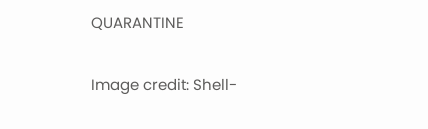QUARANTINE

Image credit: Shell-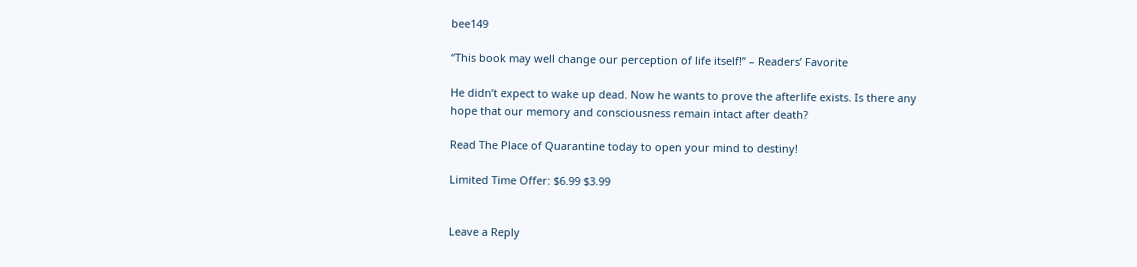bee149

“This book may well change our perception of life itself!” – Readers’ Favorite

He didn’t expect to wake up dead. Now he wants to prove the afterlife exists. Is there any hope that our memory and consciousness remain intact after death?

Read The Place of Quarantine today to open your mind to destiny!

Limited Time Offer: $6.99 $3.99


Leave a Reply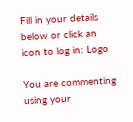Fill in your details below or click an icon to log in: Logo

You are commenting using your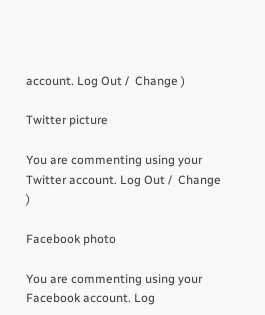account. Log Out /  Change )

Twitter picture

You are commenting using your Twitter account. Log Out /  Change )

Facebook photo

You are commenting using your Facebook account. Log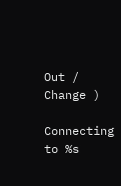Out /  Change )

Connecting to %s